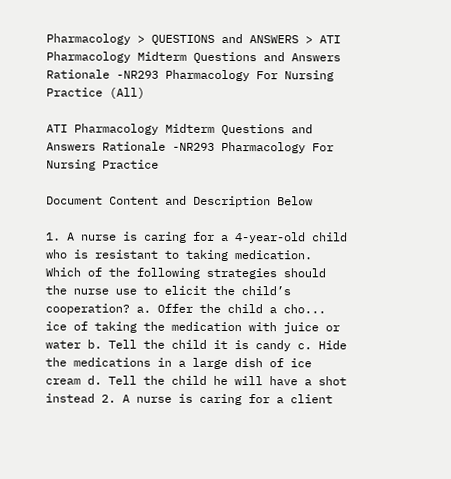Pharmacology > QUESTIONS and ANSWERS > ATI Pharmacology Midterm Questions and Answers Rationale -NR293 Pharmacology For Nursing Practice (All)

ATI Pharmacology Midterm Questions and Answers Rationale -NR293 Pharmacology For Nursing Practice

Document Content and Description Below

1. A nurse is caring for a 4-year-old child who is resistant to taking medication. Which of the following strategies should the nurse use to elicit the child’s cooperation? a. Offer the child a cho... ice of taking the medication with juice or water b. Tell the child it is candy c. Hide the medications in a large dish of ice cream d. Tell the child he will have a shot instead 2. A nurse is caring for a client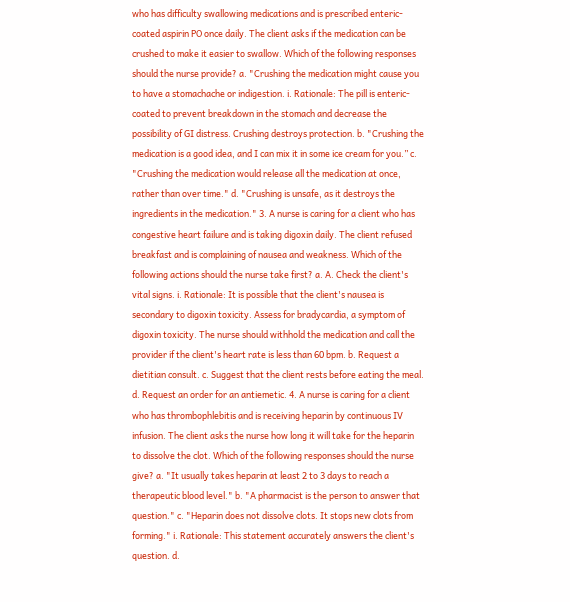who has difficulty swallowing medications and is prescribed enteric-coated aspirin PO once daily. The client asks if the medication can be crushed to make it easier to swallow. Which of the following responses should the nurse provide? a. "Crushing the medication might cause you to have a stomachache or indigestion. i. Rationale: The pill is enteric-coated to prevent breakdown in the stomach and decrease the possibility of GI distress. Crushing destroys protection. b. "Crushing the medication is a good idea, and I can mix it in some ice cream for you.” c. "Crushing the medication would release all the medication at once, rather than over time." d. "Crushing is unsafe, as it destroys the ingredients in the medication." 3. A nurse is caring for a client who has congestive heart failure and is taking digoxin daily. The client refused breakfast and is complaining of nausea and weakness. Which of the following actions should the nurse take first? a. A. Check the client's vital signs. i. Rationale: It is possible that the client's nausea is secondary to digoxin toxicity. Assess for bradycardia, a symptom of digoxin toxicity. The nurse should withhold the medication and call the provider if the client's heart rate is less than 60 bpm. b. Request a dietitian consult. c. Suggest that the client rests before eating the meal. d. Request an order for an antiemetic. 4. A nurse is caring for a client who has thrombophlebitis and is receiving heparin by continuous IV infusion. The client asks the nurse how long it will take for the heparin to dissolve the clot. Which of the following responses should the nurse give? a. "It usually takes heparin at least 2 to 3 days to reach a therapeutic blood level." b. "A pharmacist is the person to answer that question." c. "Heparin does not dissolve clots. It stops new clots from forming." i. Rationale: This statement accurately answers the client's question. d.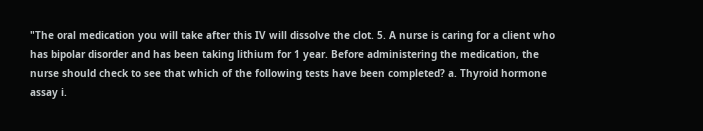"The oral medication you will take after this IV will dissolve the clot. 5. A nurse is caring for a client who has bipolar disorder and has been taking lithium for 1 year. Before administering the medication, the nurse should check to see that which of the following tests have been completed? a. Thyroid hormone assay i.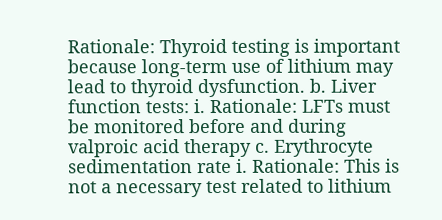Rationale: Thyroid testing is important because long-term use of lithium may lead to thyroid dysfunction. b. Liver function tests: i. Rationale: LFTs must be monitored before and during valproic acid therapy c. Erythrocyte sedimentation rate i. Rationale: This is not a necessary test related to lithium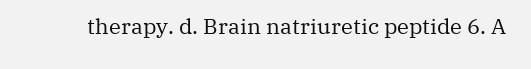therapy. d. Brain natriuretic peptide 6. A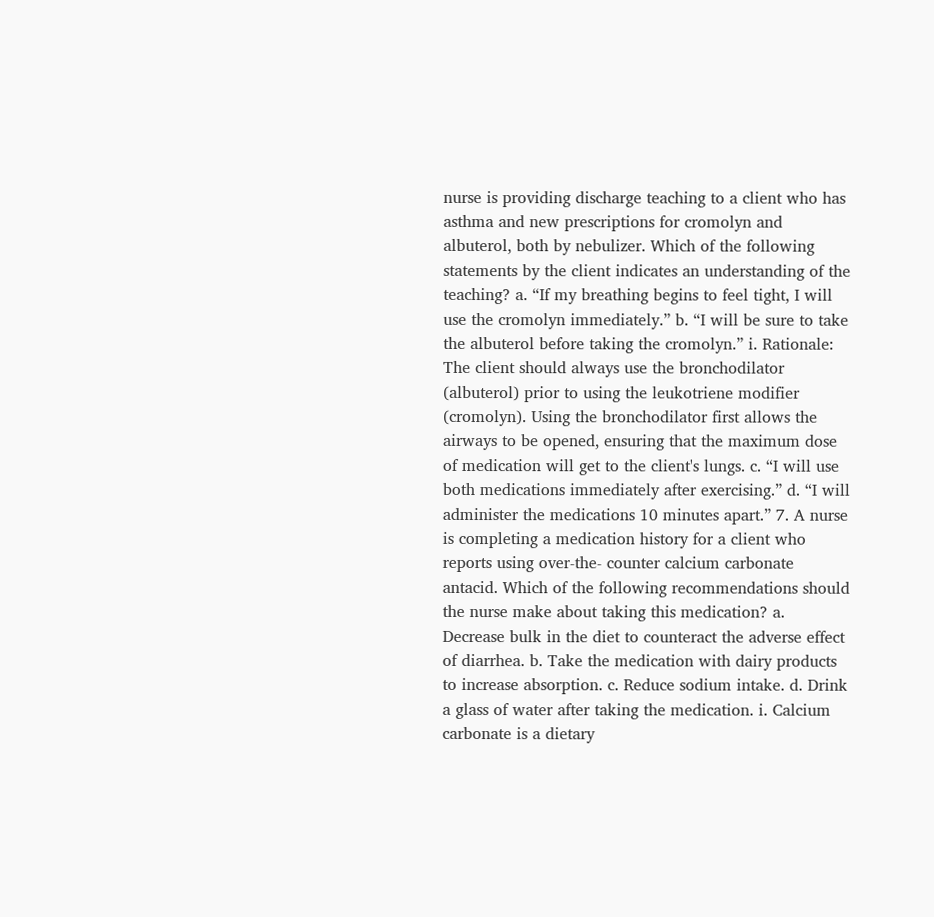nurse is providing discharge teaching to a client who has asthma and new prescriptions for cromolyn and albuterol, both by nebulizer. Which of the following statements by the client indicates an understanding of the teaching? a. “If my breathing begins to feel tight, I will use the cromolyn immediately.” b. “I will be sure to take the albuterol before taking the cromolyn.” i. Rationale: The client should always use the bronchodilator (albuterol) prior to using the leukotriene modifier (cromolyn). Using the bronchodilator first allows the airways to be opened, ensuring that the maximum dose of medication will get to the client's lungs. c. “I will use both medications immediately after exercising.” d. “I will administer the medications 10 minutes apart.” 7. A nurse is completing a medication history for a client who reports using over-the- counter calcium carbonate antacid. Which of the following recommendations should the nurse make about taking this medication? a. Decrease bulk in the diet to counteract the adverse effect of diarrhea. b. Take the medication with dairy products to increase absorption. c. Reduce sodium intake. d. Drink a glass of water after taking the medication. i. Calcium carbonate is a dietary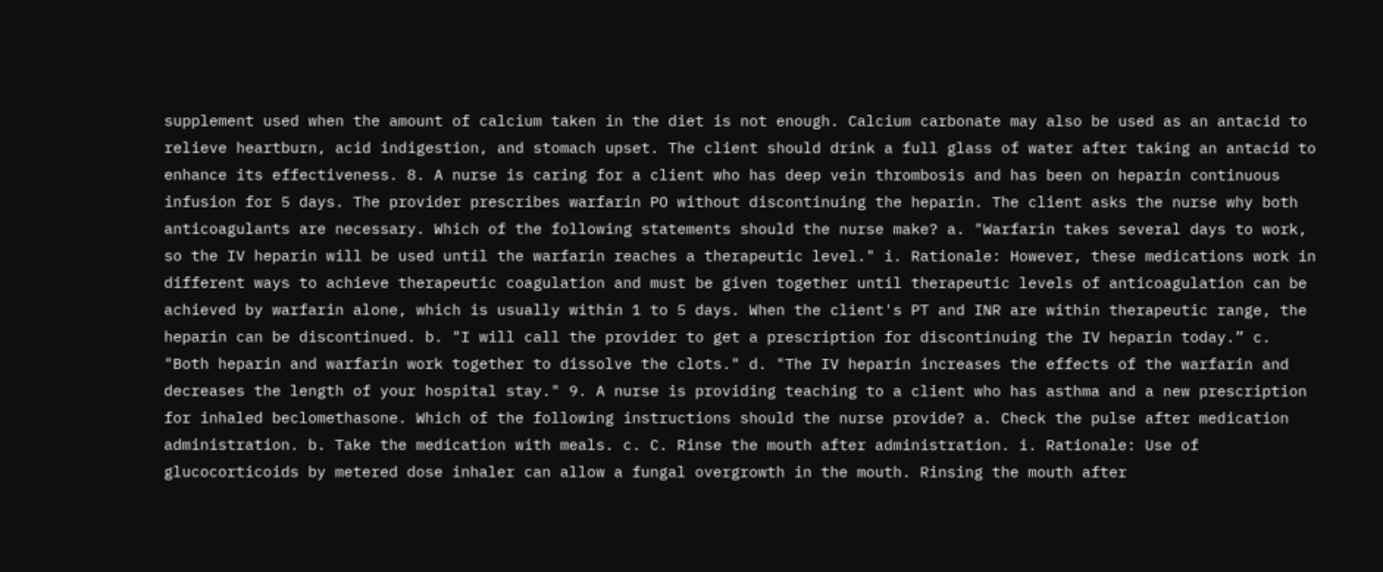supplement used when the amount of calcium taken in the diet is not enough. Calcium carbonate may also be used as an antacid to relieve heartburn, acid indigestion, and stomach upset. The client should drink a full glass of water after taking an antacid to enhance its effectiveness. 8. A nurse is caring for a client who has deep vein thrombosis and has been on heparin continuous infusion for 5 days. The provider prescribes warfarin PO without discontinuing the heparin. The client asks the nurse why both anticoagulants are necessary. Which of the following statements should the nurse make? a. "Warfarin takes several days to work, so the IV heparin will be used until the warfarin reaches a therapeutic level." i. Rationale: However, these medications work in different ways to achieve therapeutic coagulation and must be given together until therapeutic levels of anticoagulation can be achieved by warfarin alone, which is usually within 1 to 5 days. When the client's PT and INR are within therapeutic range, the heparin can be discontinued. b. "I will call the provider to get a prescription for discontinuing the IV heparin today.” c. "Both heparin and warfarin work together to dissolve the clots." d. "The IV heparin increases the effects of the warfarin and decreases the length of your hospital stay." 9. A nurse is providing teaching to a client who has asthma and a new prescription for inhaled beclomethasone. Which of the following instructions should the nurse provide? a. Check the pulse after medication administration. b. Take the medication with meals. c. C. Rinse the mouth after administration. i. Rationale: Use of glucocorticoids by metered dose inhaler can allow a fungal overgrowth in the mouth. Rinsing the mouth after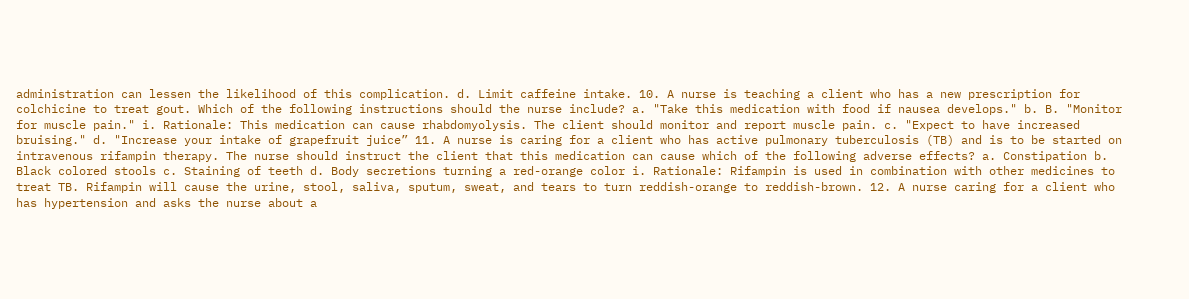administration can lessen the likelihood of this complication. d. Limit caffeine intake. 10. A nurse is teaching a client who has a new prescription for colchicine to treat gout. Which of the following instructions should the nurse include? a. "Take this medication with food if nausea develops." b. B. "Monitor for muscle pain." i. Rationale: This medication can cause rhabdomyolysis. The client should monitor and report muscle pain. c. "Expect to have increased bruising." d. "Increase your intake of grapefruit juice” 11. A nurse is caring for a client who has active pulmonary tuberculosis (TB) and is to be started on intravenous rifampin therapy. The nurse should instruct the client that this medication can cause which of the following adverse effects? a. Constipation b. Black colored stools c. Staining of teeth d. Body secretions turning a red-orange color i. Rationale: Rifampin is used in combination with other medicines to treat TB. Rifampin will cause the urine, stool, saliva, sputum, sweat, and tears to turn reddish-orange to reddish-brown. 12. A nurse caring for a client who has hypertension and asks the nurse about a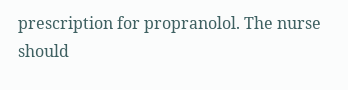prescription for propranolol. The nurse should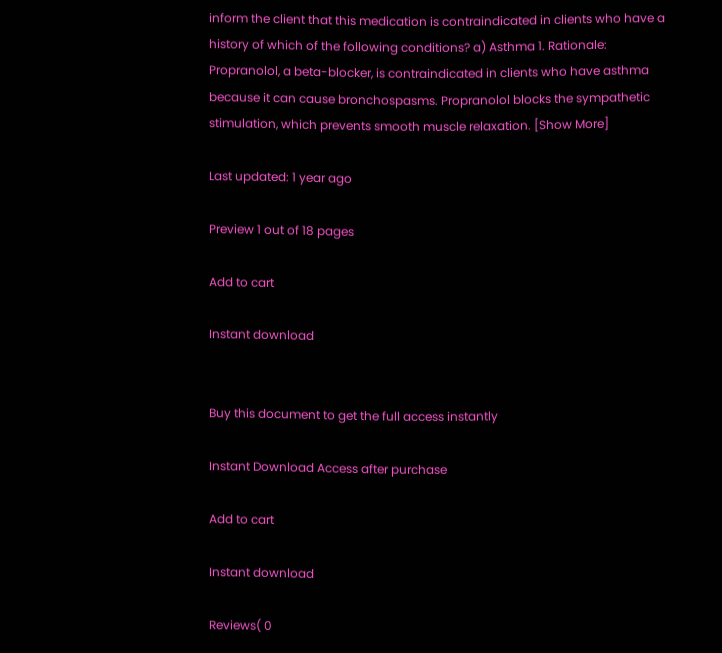inform the client that this medication is contraindicated in clients who have a history of which of the following conditions? a) Asthma 1. Rationale: Propranolol, a beta-blocker, is contraindicated in clients who have asthma because it can cause bronchospasms. Propranolol blocks the sympathetic stimulation, which prevents smooth muscle relaxation. [Show More]

Last updated: 1 year ago

Preview 1 out of 18 pages

Add to cart

Instant download


Buy this document to get the full access instantly

Instant Download Access after purchase

Add to cart

Instant download

Reviews( 0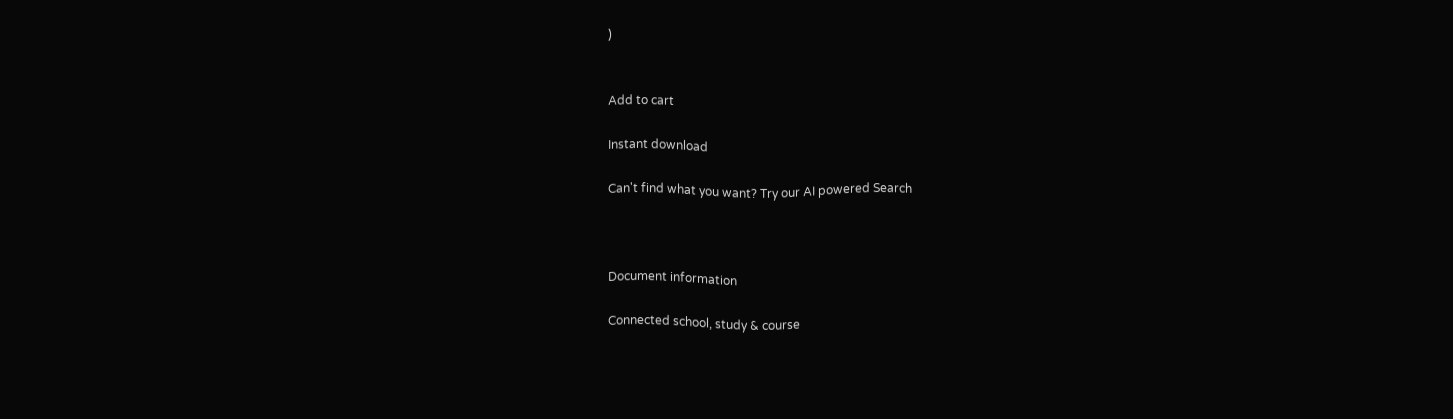)


Add to cart

Instant download

Can't find what you want? Try our AI powered Search



Document information

Connected school, study & course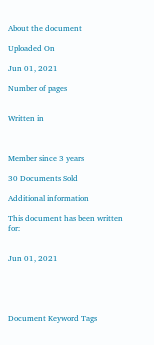About the document

Uploaded On

Jun 01, 2021

Number of pages


Written in



Member since 3 years

30 Documents Sold

Additional information

This document has been written for:


Jun 01, 2021





Document Keyword Tags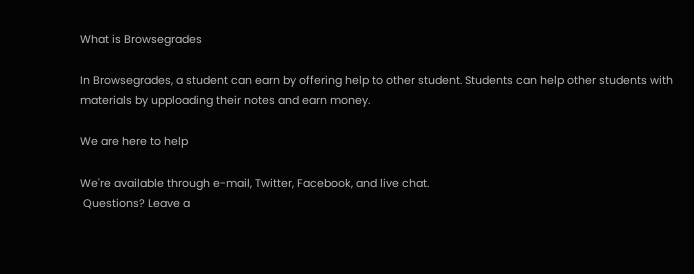What is Browsegrades

In Browsegrades, a student can earn by offering help to other student. Students can help other students with materials by upploading their notes and earn money.

We are here to help

We're available through e-mail, Twitter, Facebook, and live chat.
 Questions? Leave a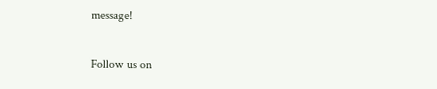message!

Follow us on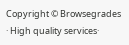Copyright © Browsegrades · High quality services·